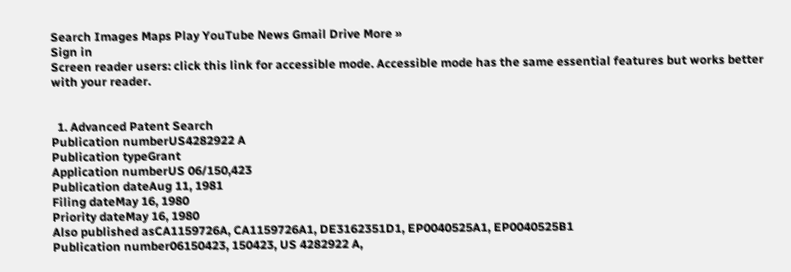Search Images Maps Play YouTube News Gmail Drive More »
Sign in
Screen reader users: click this link for accessible mode. Accessible mode has the same essential features but works better with your reader.


  1. Advanced Patent Search
Publication numberUS4282922 A
Publication typeGrant
Application numberUS 06/150,423
Publication dateAug 11, 1981
Filing dateMay 16, 1980
Priority dateMay 16, 1980
Also published asCA1159726A, CA1159726A1, DE3162351D1, EP0040525A1, EP0040525B1
Publication number06150423, 150423, US 4282922 A,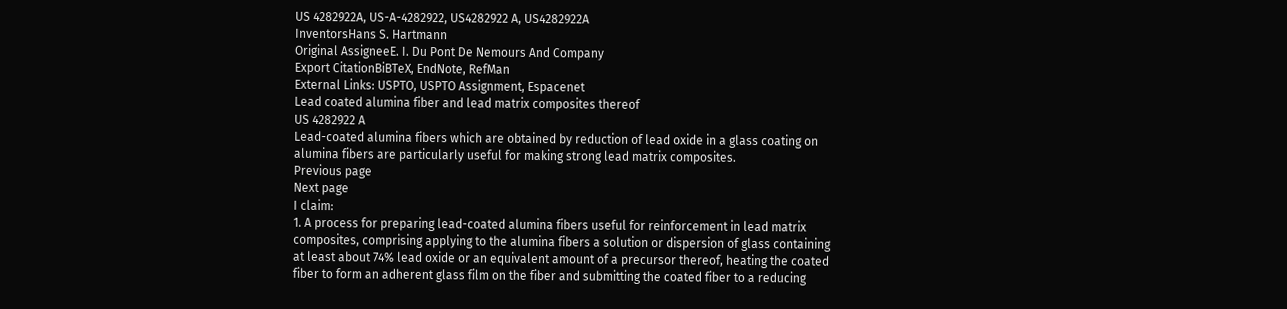US 4282922A, US-A-4282922, US4282922 A, US4282922A
InventorsHans S. Hartmann
Original AssigneeE. I. Du Pont De Nemours And Company
Export CitationBiBTeX, EndNote, RefMan
External Links: USPTO, USPTO Assignment, Espacenet
Lead coated alumina fiber and lead matrix composites thereof
US 4282922 A
Lead-coated alumina fibers which are obtained by reduction of lead oxide in a glass coating on alumina fibers are particularly useful for making strong lead matrix composites.
Previous page
Next page
I claim:
1. A process for preparing lead-coated alumina fibers useful for reinforcement in lead matrix composites, comprising applying to the alumina fibers a solution or dispersion of glass containing at least about 74% lead oxide or an equivalent amount of a precursor thereof, heating the coated fiber to form an adherent glass film on the fiber and submitting the coated fiber to a reducing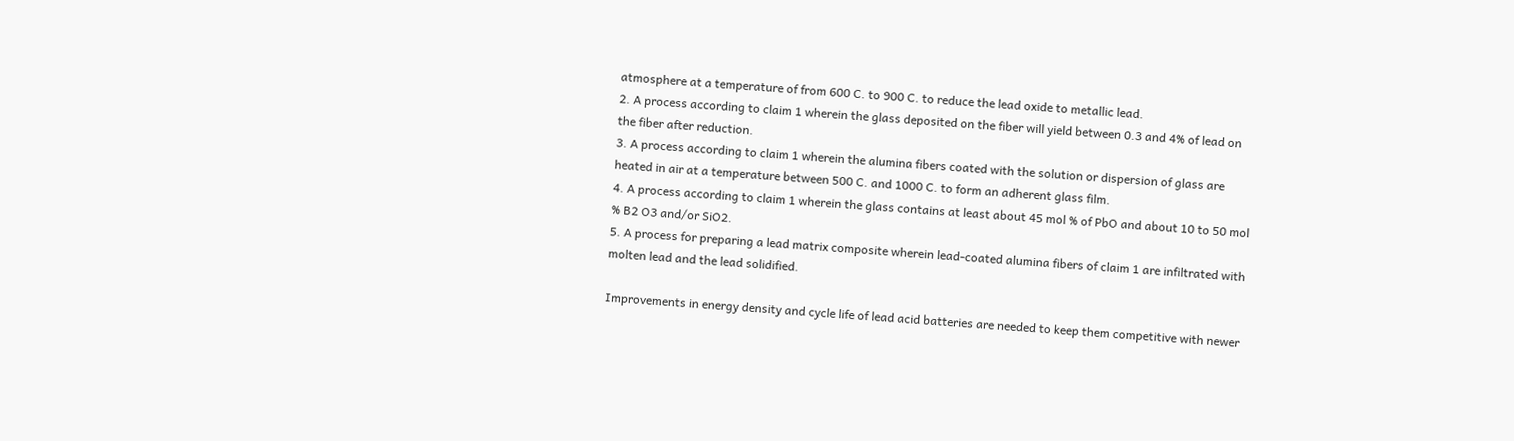atmosphere at a temperature of from 600 C. to 900 C. to reduce the lead oxide to metallic lead.
2. A process according to claim 1 wherein the glass deposited on the fiber will yield between 0.3 and 4% of lead on the fiber after reduction.
3. A process according to claim 1 wherein the alumina fibers coated with the solution or dispersion of glass are heated in air at a temperature between 500 C. and 1000 C. to form an adherent glass film.
4. A process according to claim 1 wherein the glass contains at least about 45 mol % of PbO and about 10 to 50 mol % B2 O3 and/or SiO2.
5. A process for preparing a lead matrix composite wherein lead-coated alumina fibers of claim 1 are infiltrated with molten lead and the lead solidified.

Improvements in energy density and cycle life of lead acid batteries are needed to keep them competitive with newer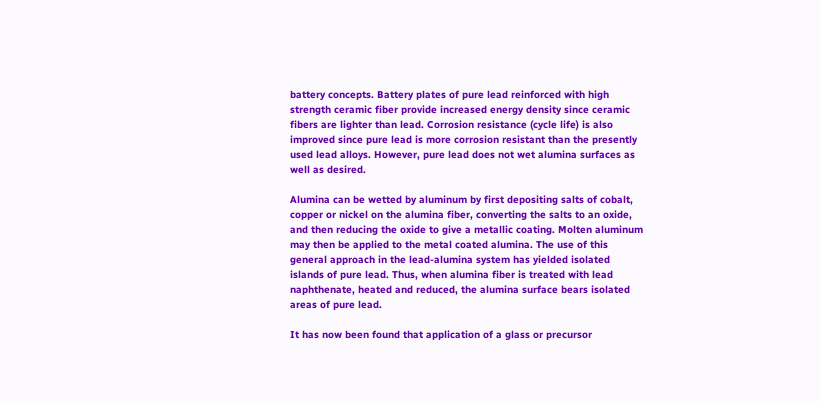battery concepts. Battery plates of pure lead reinforced with high strength ceramic fiber provide increased energy density since ceramic fibers are lighter than lead. Corrosion resistance (cycle life) is also improved since pure lead is more corrosion resistant than the presently used lead alloys. However, pure lead does not wet alumina surfaces as well as desired.

Alumina can be wetted by aluminum by first depositing salts of cobalt, copper or nickel on the alumina fiber, converting the salts to an oxide, and then reducing the oxide to give a metallic coating. Molten aluminum may then be applied to the metal coated alumina. The use of this general approach in the lead-alumina system has yielded isolated islands of pure lead. Thus, when alumina fiber is treated with lead naphthenate, heated and reduced, the alumina surface bears isolated areas of pure lead.

It has now been found that application of a glass or precursor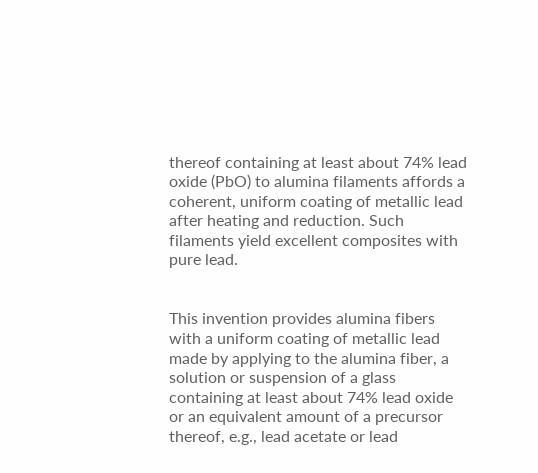thereof containing at least about 74% lead oxide (PbO) to alumina filaments affords a coherent, uniform coating of metallic lead after heating and reduction. Such filaments yield excellent composites with pure lead.


This invention provides alumina fibers with a uniform coating of metallic lead made by applying to the alumina fiber, a solution or suspension of a glass containing at least about 74% lead oxide or an equivalent amount of a precursor thereof, e.g., lead acetate or lead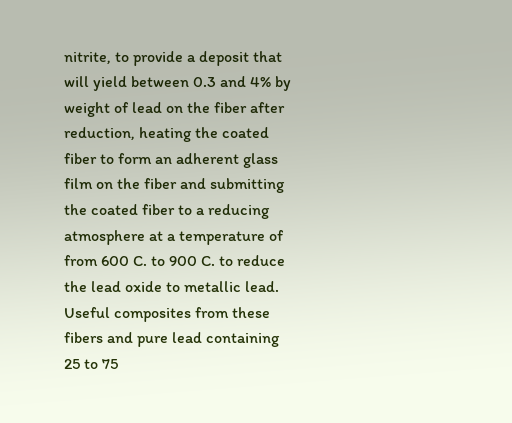nitrite, to provide a deposit that will yield between 0.3 and 4% by weight of lead on the fiber after reduction, heating the coated fiber to form an adherent glass film on the fiber and submitting the coated fiber to a reducing atmosphere at a temperature of from 600 C. to 900 C. to reduce the lead oxide to metallic lead. Useful composites from these fibers and pure lead containing 25 to 75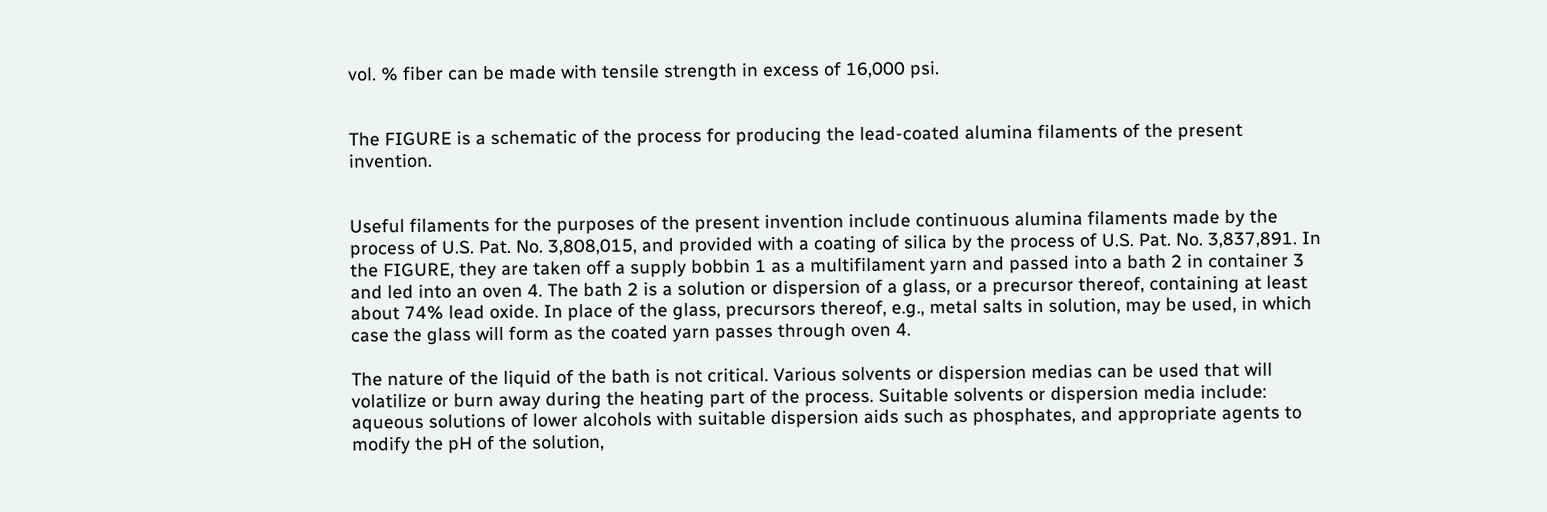vol. % fiber can be made with tensile strength in excess of 16,000 psi.


The FIGURE is a schematic of the process for producing the lead-coated alumina filaments of the present invention.


Useful filaments for the purposes of the present invention include continuous alumina filaments made by the process of U.S. Pat. No. 3,808,015, and provided with a coating of silica by the process of U.S. Pat. No. 3,837,891. In the FIGURE, they are taken off a supply bobbin 1 as a multifilament yarn and passed into a bath 2 in container 3 and led into an oven 4. The bath 2 is a solution or dispersion of a glass, or a precursor thereof, containing at least about 74% lead oxide. In place of the glass, precursors thereof, e.g., metal salts in solution, may be used, in which case the glass will form as the coated yarn passes through oven 4.

The nature of the liquid of the bath is not critical. Various solvents or dispersion medias can be used that will volatilize or burn away during the heating part of the process. Suitable solvents or dispersion media include: aqueous solutions of lower alcohols with suitable dispersion aids such as phosphates, and appropriate agents to modify the pH of the solution,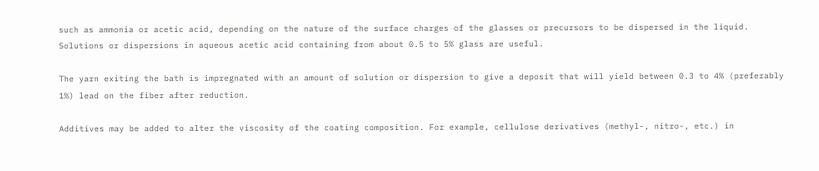such as ammonia or acetic acid, depending on the nature of the surface charges of the glasses or precursors to be dispersed in the liquid. Solutions or dispersions in aqueous acetic acid containing from about 0.5 to 5% glass are useful.

The yarn exiting the bath is impregnated with an amount of solution or dispersion to give a deposit that will yield between 0.3 to 4% (preferably 1%) lead on the fiber after reduction.

Additives may be added to alter the viscosity of the coating composition. For example, cellulose derivatives (methyl-, nitro-, etc.) in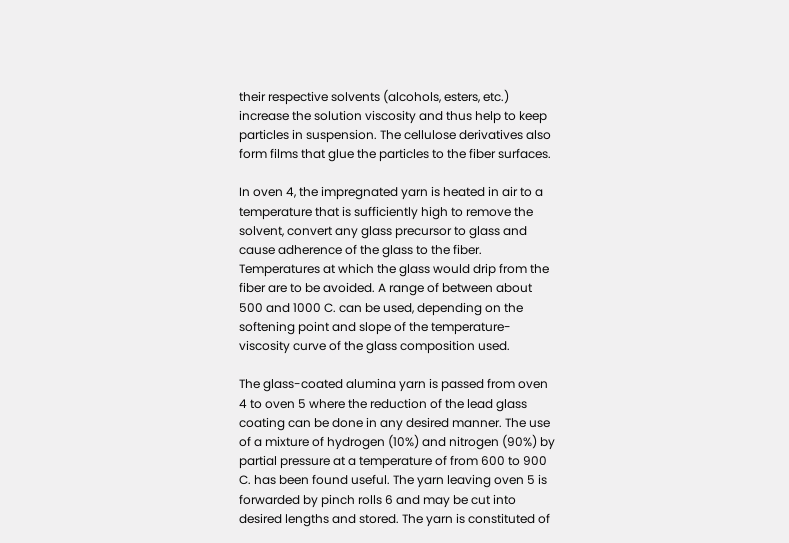their respective solvents (alcohols, esters, etc.) increase the solution viscosity and thus help to keep particles in suspension. The cellulose derivatives also form films that glue the particles to the fiber surfaces.

In oven 4, the impregnated yarn is heated in air to a temperature that is sufficiently high to remove the solvent, convert any glass precursor to glass and cause adherence of the glass to the fiber. Temperatures at which the glass would drip from the fiber are to be avoided. A range of between about 500 and 1000 C. can be used, depending on the softening point and slope of the temperature-viscosity curve of the glass composition used.

The glass-coated alumina yarn is passed from oven 4 to oven 5 where the reduction of the lead glass coating can be done in any desired manner. The use of a mixture of hydrogen (10%) and nitrogen (90%) by partial pressure at a temperature of from 600 to 900 C. has been found useful. The yarn leaving oven 5 is forwarded by pinch rolls 6 and may be cut into desired lengths and stored. The yarn is constituted of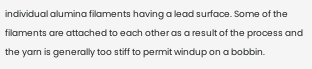individual alumina filaments having a lead surface. Some of the filaments are attached to each other as a result of the process and the yarn is generally too stiff to permit windup on a bobbin.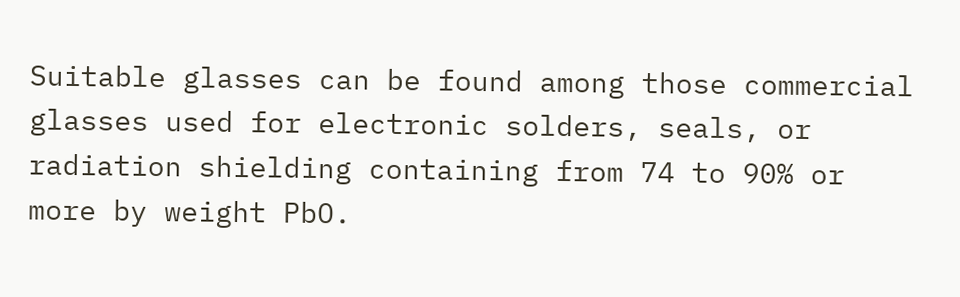Suitable glasses can be found among those commercial glasses used for electronic solders, seals, or radiation shielding containing from 74 to 90% or more by weight PbO.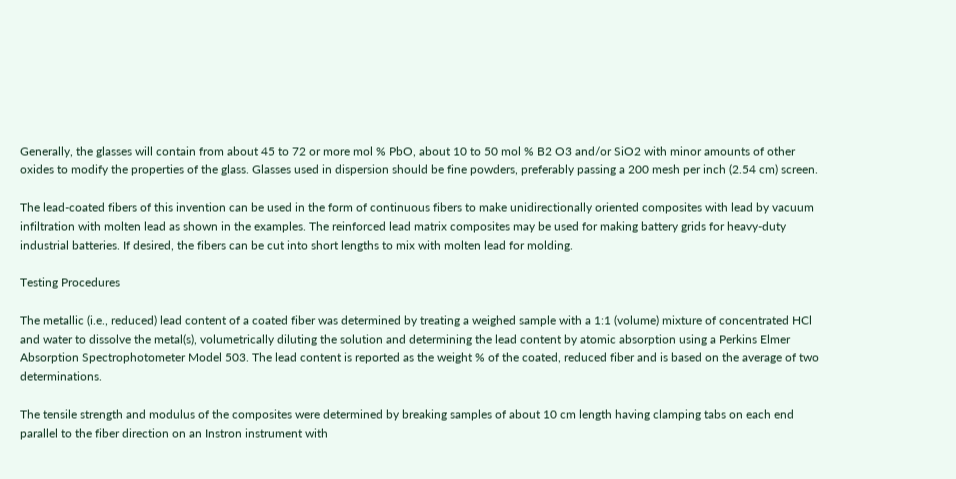Generally, the glasses will contain from about 45 to 72 or more mol % PbO, about 10 to 50 mol % B2 O3 and/or SiO2 with minor amounts of other oxides to modify the properties of the glass. Glasses used in dispersion should be fine powders, preferably passing a 200 mesh per inch (2.54 cm) screen.

The lead-coated fibers of this invention can be used in the form of continuous fibers to make unidirectionally oriented composites with lead by vacuum infiltration with molten lead as shown in the examples. The reinforced lead matrix composites may be used for making battery grids for heavy-duty industrial batteries. If desired, the fibers can be cut into short lengths to mix with molten lead for molding.

Testing Procedures

The metallic (i.e., reduced) lead content of a coated fiber was determined by treating a weighed sample with a 1:1 (volume) mixture of concentrated HCl and water to dissolve the metal(s), volumetrically diluting the solution and determining the lead content by atomic absorption using a Perkins Elmer Absorption Spectrophotometer Model 503. The lead content is reported as the weight % of the coated, reduced fiber and is based on the average of two determinations.

The tensile strength and modulus of the composites were determined by breaking samples of about 10 cm length having clamping tabs on each end parallel to the fiber direction on an Instron instrument with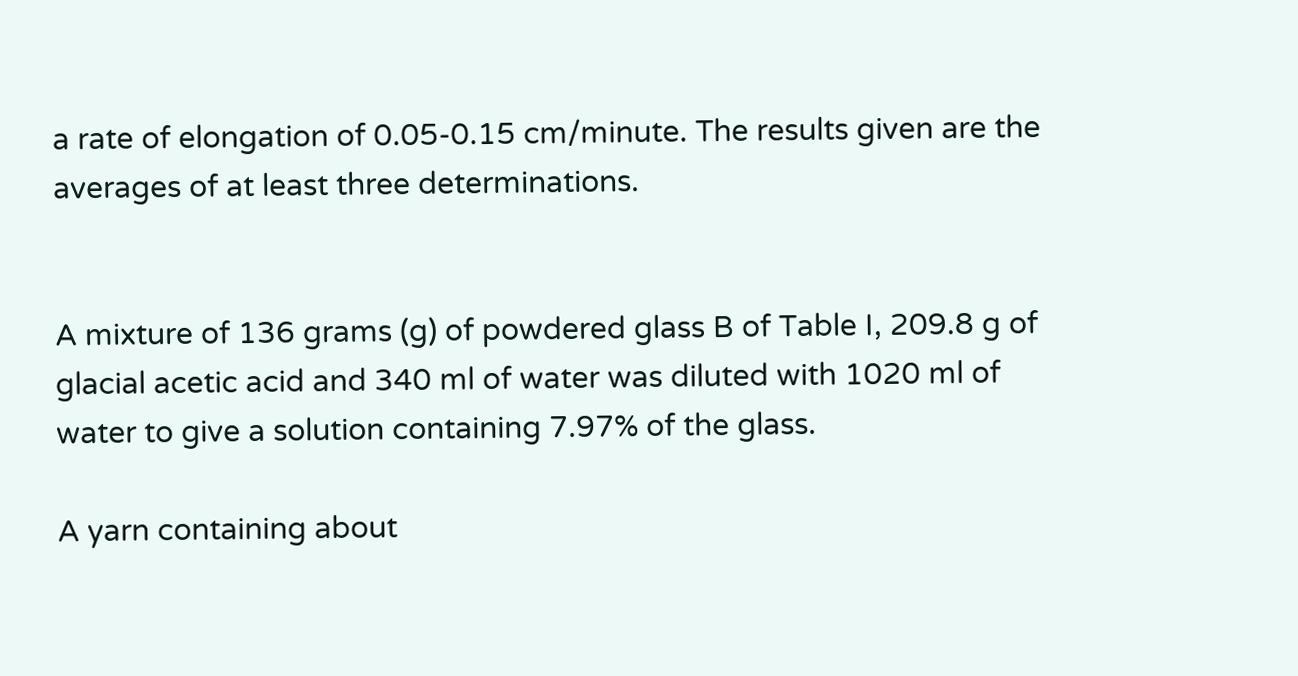a rate of elongation of 0.05-0.15 cm/minute. The results given are the averages of at least three determinations.


A mixture of 136 grams (g) of powdered glass B of Table I, 209.8 g of glacial acetic acid and 340 ml of water was diluted with 1020 ml of water to give a solution containing 7.97% of the glass.

A yarn containing about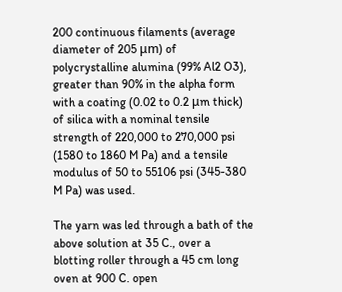200 continuous filaments (average diameter of 205 μm) of polycrystalline alumina (99% Al2 O3), greater than 90% in the alpha form with a coating (0.02 to 0.2 μm thick) of silica with a nominal tensile strength of 220,000 to 270,000 psi (1580 to 1860 M Pa) and a tensile modulus of 50 to 55106 psi (345-380 M Pa) was used.

The yarn was led through a bath of the above solution at 35 C., over a blotting roller through a 45 cm long oven at 900 C. open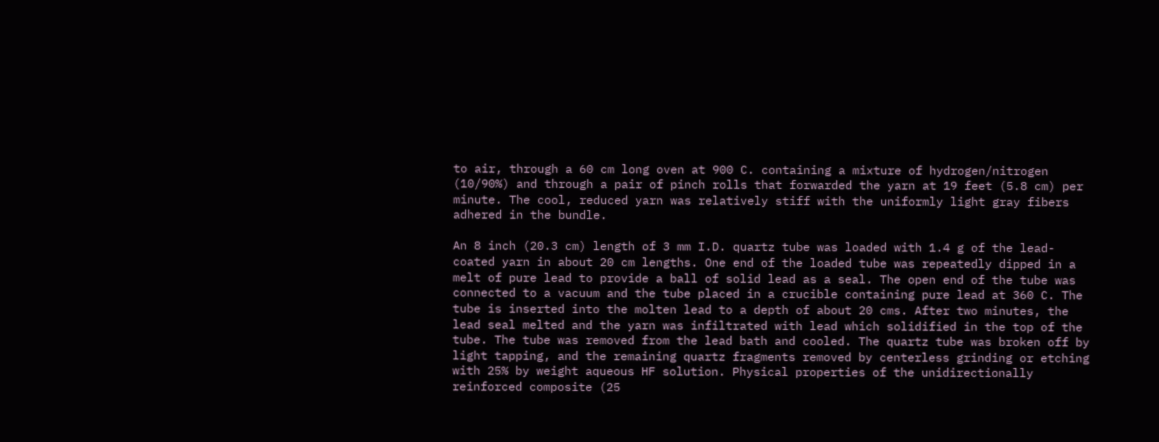to air, through a 60 cm long oven at 900 C. containing a mixture of hydrogen/nitrogen (10/90%) and through a pair of pinch rolls that forwarded the yarn at 19 feet (5.8 cm) per minute. The cool, reduced yarn was relatively stiff with the uniformly light gray fibers adhered in the bundle.

An 8 inch (20.3 cm) length of 3 mm I.D. quartz tube was loaded with 1.4 g of the lead-coated yarn in about 20 cm lengths. One end of the loaded tube was repeatedly dipped in a melt of pure lead to provide a ball of solid lead as a seal. The open end of the tube was connected to a vacuum and the tube placed in a crucible containing pure lead at 360 C. The tube is inserted into the molten lead to a depth of about 20 cms. After two minutes, the lead seal melted and the yarn was infiltrated with lead which solidified in the top of the tube. The tube was removed from the lead bath and cooled. The quartz tube was broken off by light tapping, and the remaining quartz fragments removed by centerless grinding or etching with 25% by weight aqueous HF solution. Physical properties of the unidirectionally reinforced composite (25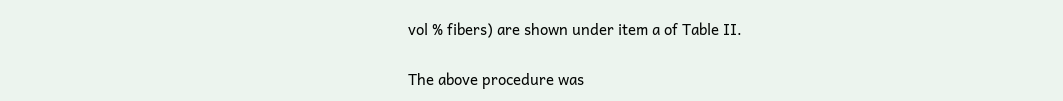vol % fibers) are shown under item a of Table II.

The above procedure was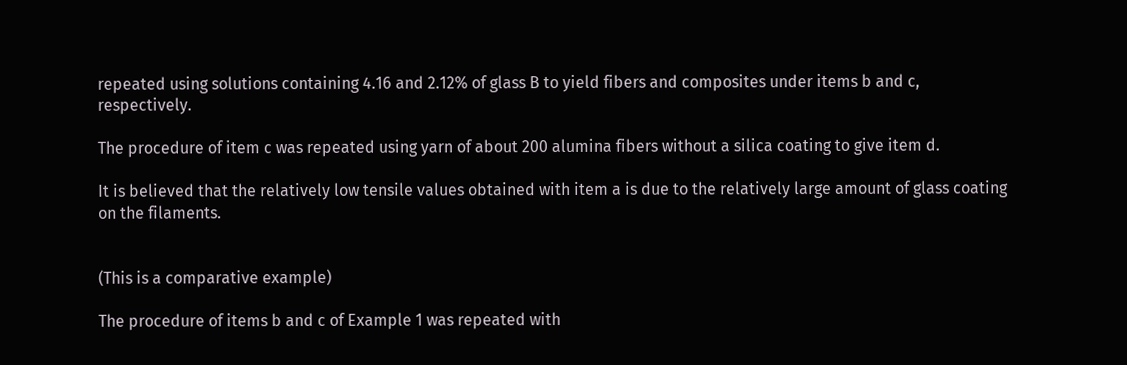repeated using solutions containing 4.16 and 2.12% of glass B to yield fibers and composites under items b and c, respectively.

The procedure of item c was repeated using yarn of about 200 alumina fibers without a silica coating to give item d.

It is believed that the relatively low tensile values obtained with item a is due to the relatively large amount of glass coating on the filaments.


(This is a comparative example)

The procedure of items b and c of Example 1 was repeated with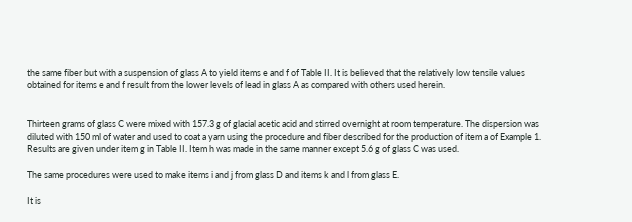the same fiber but with a suspension of glass A to yield items e and f of Table II. It is believed that the relatively low tensile values obtained for items e and f result from the lower levels of lead in glass A as compared with others used herein.


Thirteen grams of glass C were mixed with 157.3 g of glacial acetic acid and stirred overnight at room temperature. The dispersion was diluted with 150 ml of water and used to coat a yarn using the procedure and fiber described for the production of item a of Example 1. Results are given under item g in Table II. Item h was made in the same manner except 5.6 g of glass C was used.

The same procedures were used to make items i and j from glass D and items k and l from glass E.

It is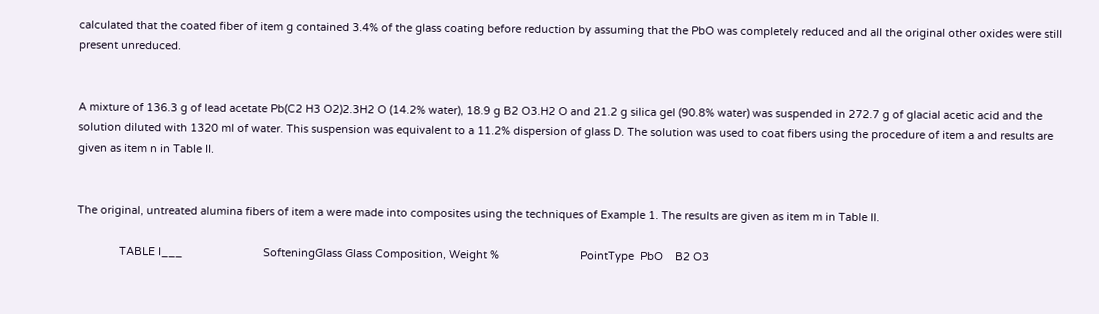calculated that the coated fiber of item g contained 3.4% of the glass coating before reduction by assuming that the PbO was completely reduced and all the original other oxides were still present unreduced.


A mixture of 136.3 g of lead acetate Pb(C2 H3 O2)2.3H2 O (14.2% water), 18.9 g B2 O3.H2 O and 21.2 g silica gel (90.8% water) was suspended in 272.7 g of glacial acetic acid and the solution diluted with 1320 ml of water. This suspension was equivalent to a 11.2% dispersion of glass D. The solution was used to coat fibers using the procedure of item a and results are given as item n in Table II.


The original, untreated alumina fibers of item a were made into composites using the techniques of Example 1. The results are given as item m in Table II.

              TABLE I___                           SofteningGlass Glass Composition, Weight %                           PointType  PbO    B2 O3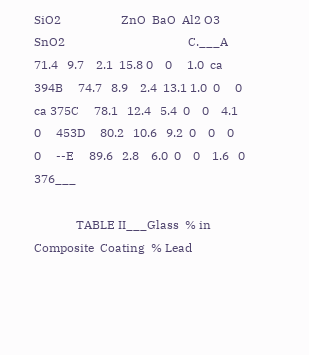SiO2                    ZnO  BaO  Al2 O3                                    SnO2                                         C.___A     71.4   9.7    2.1  15.8 0    0     1.0  ca 394B     74.7   8.9    2.4  13.1 1.0  0     0    ca 375C     78.1   12.4   5.4  0    0    4.1   0     453D     80.2   10.6   9.2  0    0    0     0     --E     89.6   2.8    6.0  0    0    1.6   0     376___

              TABLE II___Glass  % in                 Composite  Coating  % Lead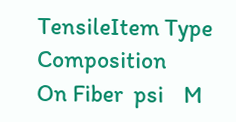TensileItem Type    Composition                   On Fiber  psi    M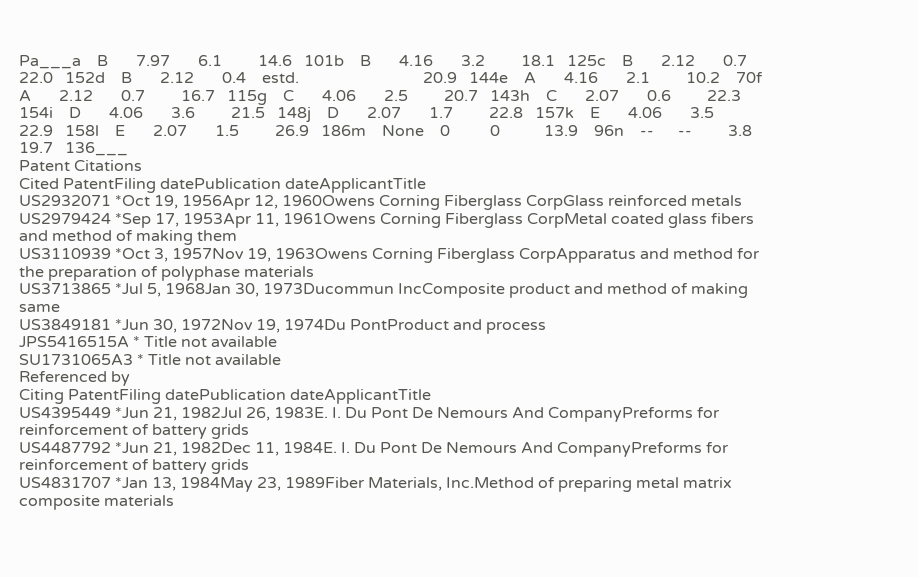Pa___a    B       7.97       6.1         14.6   101b    B       4.16       3.2         18.1   125c    B       2.12       0.7         22.0   152d    B       2.12       0.4    estd.                               20.9   144e    A       4.16       2.1         10.2    70f    A       2.12       0.7         16.7   115g    C       4.06       2.5         20.7   143h    C       2.07       0.6         22.3   154i    D       4.06       3.6         21.5   148j    D       2.07       1.7         22.8   157k    E       4.06       3.5         22.9   158l    E       2.07       1.5         26.9   186m    None    0          0           13.9    96n    --      --         3.8         19.7   136___
Patent Citations
Cited PatentFiling datePublication dateApplicantTitle
US2932071 *Oct 19, 1956Apr 12, 1960Owens Corning Fiberglass CorpGlass reinforced metals
US2979424 *Sep 17, 1953Apr 11, 1961Owens Corning Fiberglass CorpMetal coated glass fibers and method of making them
US3110939 *Oct 3, 1957Nov 19, 1963Owens Corning Fiberglass CorpApparatus and method for the preparation of polyphase materials
US3713865 *Jul 5, 1968Jan 30, 1973Ducommun IncComposite product and method of making same
US3849181 *Jun 30, 1972Nov 19, 1974Du PontProduct and process
JPS5416515A * Title not available
SU1731065A3 * Title not available
Referenced by
Citing PatentFiling datePublication dateApplicantTitle
US4395449 *Jun 21, 1982Jul 26, 1983E. I. Du Pont De Nemours And CompanyPreforms for reinforcement of battery grids
US4487792 *Jun 21, 1982Dec 11, 1984E. I. Du Pont De Nemours And CompanyPreforms for reinforcement of battery grids
US4831707 *Jan 13, 1984May 23, 1989Fiber Materials, Inc.Method of preparing metal matrix composite materials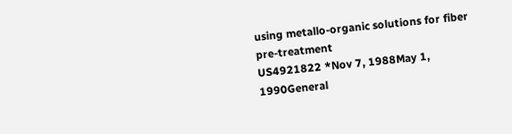using metallo-organic solutions for fiber pre-treatment
US4921822 *Nov 7, 1988May 1, 1990General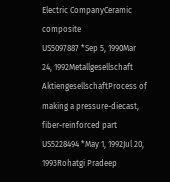Electric CompanyCeramic composite
US5097887 *Sep 5, 1990Mar 24, 1992Metallgesellschaft AktiengesellschaftProcess of making a pressure-diecast, fiber-reinforced part
US5228494 *May 1, 1992Jul 20, 1993Rohatgi Pradeep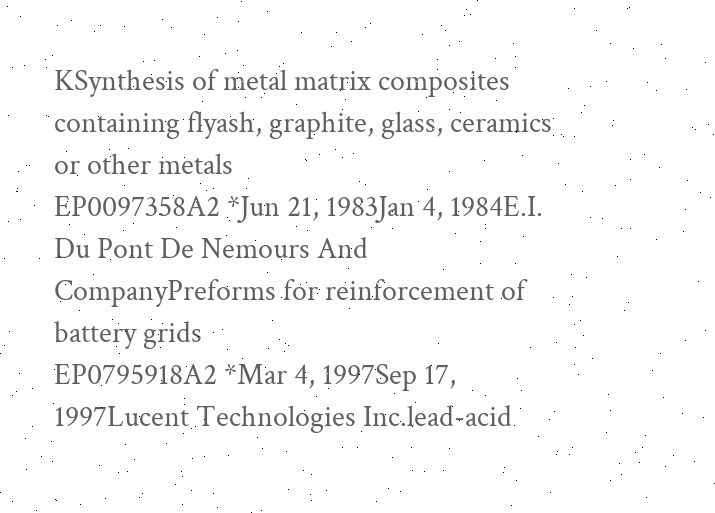KSynthesis of metal matrix composites containing flyash, graphite, glass, ceramics or other metals
EP0097358A2 *Jun 21, 1983Jan 4, 1984E.I. Du Pont De Nemours And CompanyPreforms for reinforcement of battery grids
EP0795918A2 *Mar 4, 1997Sep 17, 1997Lucent Technologies Inc.lead-acid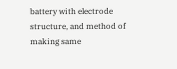battery with electrode structure, and method of making same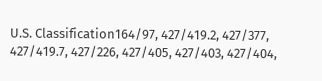U.S. Classification164/97, 427/419.2, 427/377, 427/419.7, 427/226, 427/405, 427/403, 427/404,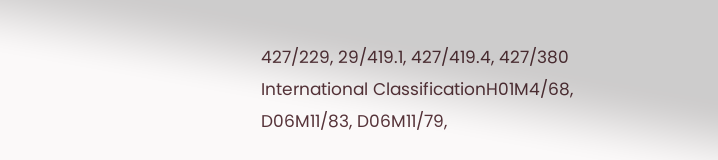427/229, 29/419.1, 427/419.4, 427/380
International ClassificationH01M4/68, D06M11/83, D06M11/79,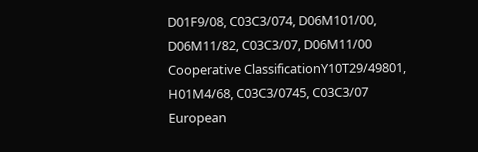D01F9/08, C03C3/074, D06M101/00, D06M11/82, C03C3/07, D06M11/00
Cooperative ClassificationY10T29/49801, H01M4/68, C03C3/0745, C03C3/07
European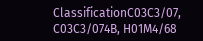ClassificationC03C3/07, C03C3/074B, H01M4/68